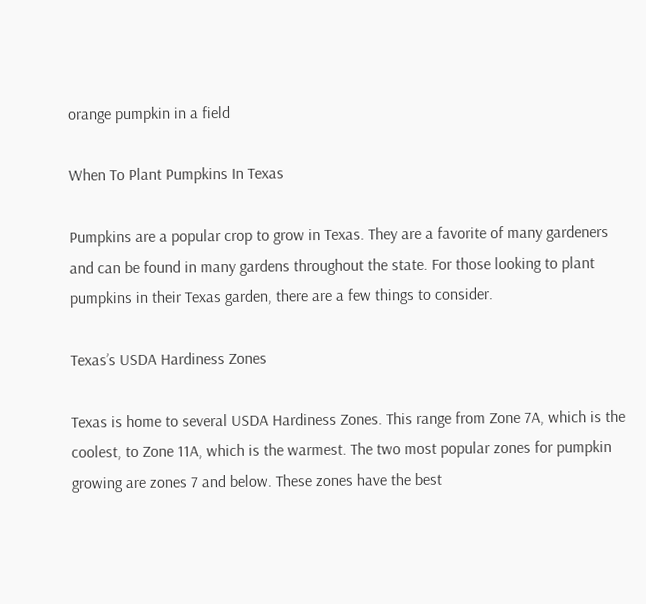orange pumpkin in a field

When To Plant Pumpkins In Texas

Pumpkins are a popular crop to grow in Texas. They are a favorite of many gardeners and can be found in many gardens throughout the state. For those looking to plant pumpkins in their Texas garden, there are a few things to consider.

Texas’s USDA Hardiness Zones

Texas is home to several USDA Hardiness Zones. This range from Zone 7A, which is the coolest, to Zone 11A, which is the warmest. The two most popular zones for pumpkin growing are zones 7 and below. These zones have the best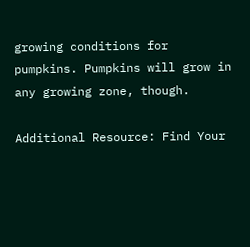growing conditions for pumpkins. Pumpkins will grow in any growing zone, though.

Additional Resource: Find Your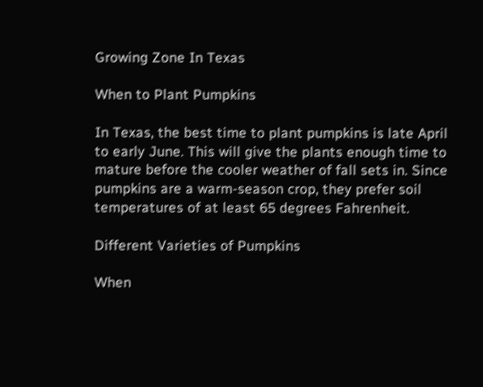Growing Zone In Texas

When to Plant Pumpkins

In Texas, the best time to plant pumpkins is late April to early June. This will give the plants enough time to mature before the cooler weather of fall sets in. Since pumpkins are a warm-season crop, they prefer soil temperatures of at least 65 degrees Fahrenheit.

Different Varieties of Pumpkins

When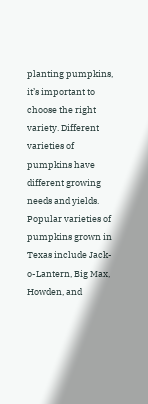planting pumpkins, it’s important to choose the right variety. Different varieties of pumpkins have different growing needs and yields. Popular varieties of pumpkins grown in Texas include Jack-o-Lantern, Big Max, Howden, and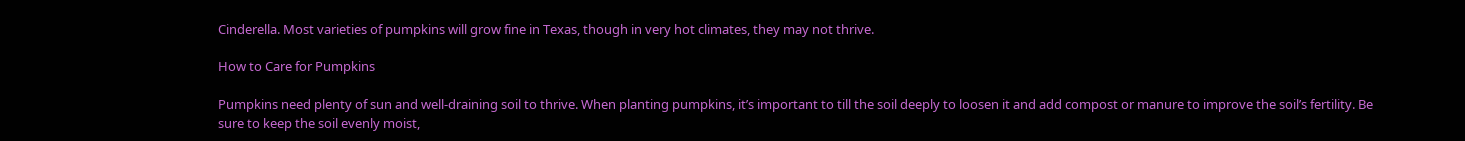Cinderella. Most varieties of pumpkins will grow fine in Texas, though in very hot climates, they may not thrive.

How to Care for Pumpkins

Pumpkins need plenty of sun and well-draining soil to thrive. When planting pumpkins, it’s important to till the soil deeply to loosen it and add compost or manure to improve the soil’s fertility. Be sure to keep the soil evenly moist,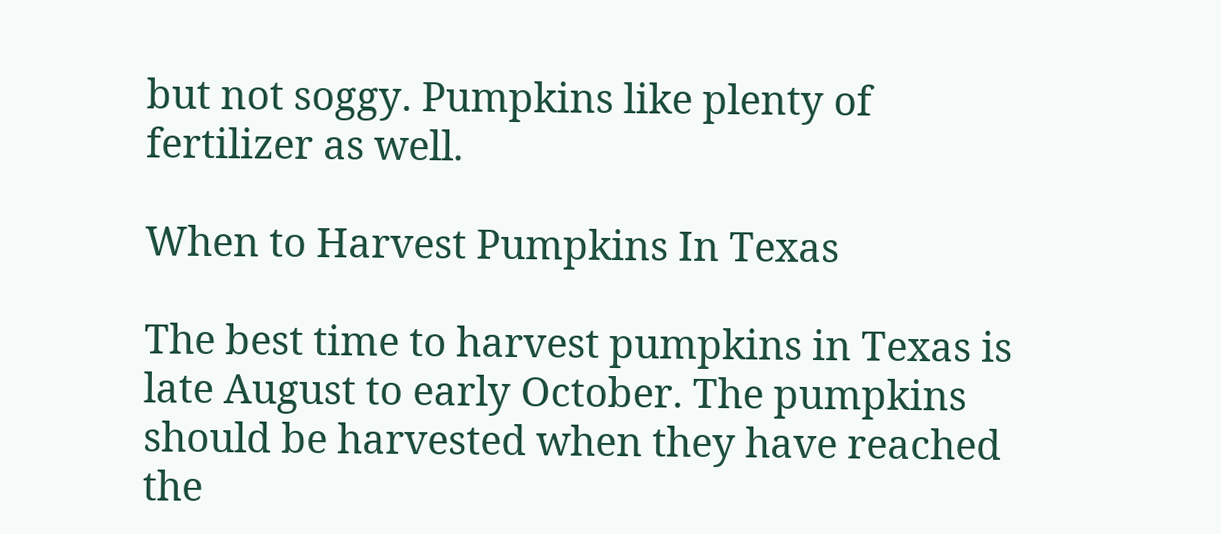but not soggy. Pumpkins like plenty of fertilizer as well.

When to Harvest Pumpkins In Texas

The best time to harvest pumpkins in Texas is late August to early October. The pumpkins should be harvested when they have reached the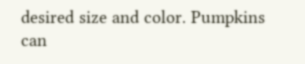desired size and color. Pumpkins can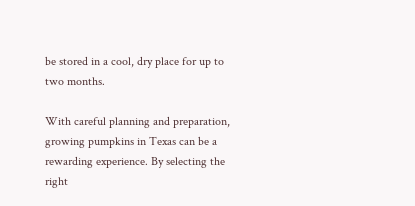be stored in a cool, dry place for up to two months.

With careful planning and preparation, growing pumpkins in Texas can be a rewarding experience. By selecting the right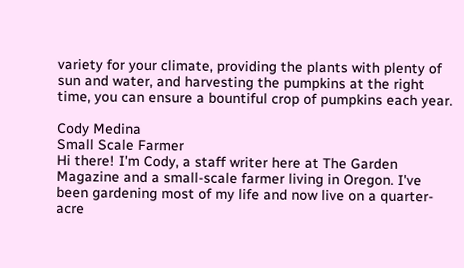variety for your climate, providing the plants with plenty of sun and water, and harvesting the pumpkins at the right time, you can ensure a bountiful crop of pumpkins each year.

Cody Medina
Small Scale Farmer
Hi there! I'm Cody, a staff writer here at The Garden Magazine and a small-scale farmer living in Oregon. I've been gardening most of my life and now live on a quarter-acre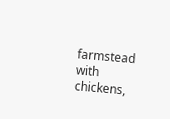farmstead with chickens,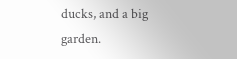ducks, and a big garden.